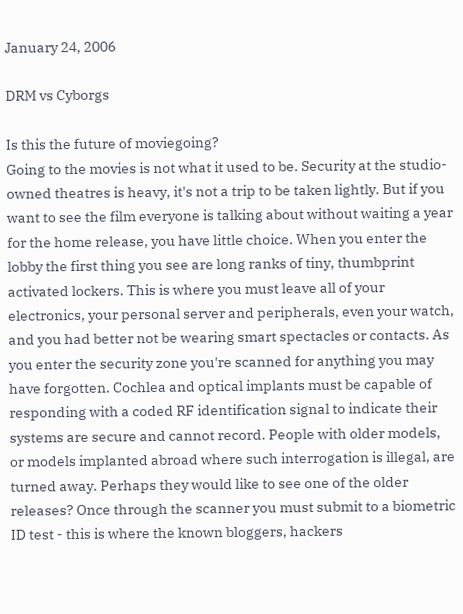January 24, 2006

DRM vs Cyborgs

Is this the future of moviegoing?
Going to the movies is not what it used to be. Security at the studio-owned theatres is heavy, it's not a trip to be taken lightly. But if you want to see the film everyone is talking about without waiting a year for the home release, you have little choice. When you enter the lobby the first thing you see are long ranks of tiny, thumbprint activated lockers. This is where you must leave all of your electronics, your personal server and peripherals, even your watch, and you had better not be wearing smart spectacles or contacts. As you enter the security zone you're scanned for anything you may have forgotten. Cochlea and optical implants must be capable of responding with a coded RF identification signal to indicate their systems are secure and cannot record. People with older models, or models implanted abroad where such interrogation is illegal, are turned away. Perhaps they would like to see one of the older releases? Once through the scanner you must submit to a biometric ID test - this is where the known bloggers, hackers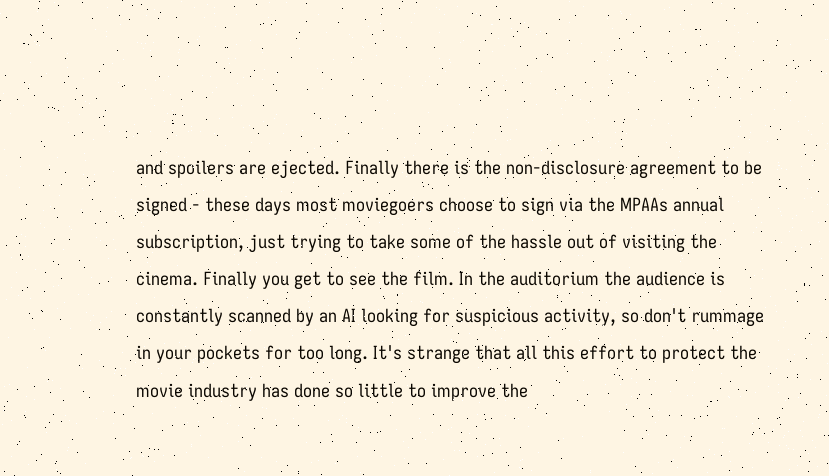and spoilers are ejected. Finally there is the non-disclosure agreement to be signed - these days most moviegoers choose to sign via the MPAAs annual subscription, just trying to take some of the hassle out of visiting the cinema. Finally you get to see the film. In the auditorium the audience is constantly scanned by an AI looking for suspicious activity, so don't rummage in your pockets for too long. It's strange that all this effort to protect the movie industry has done so little to improve the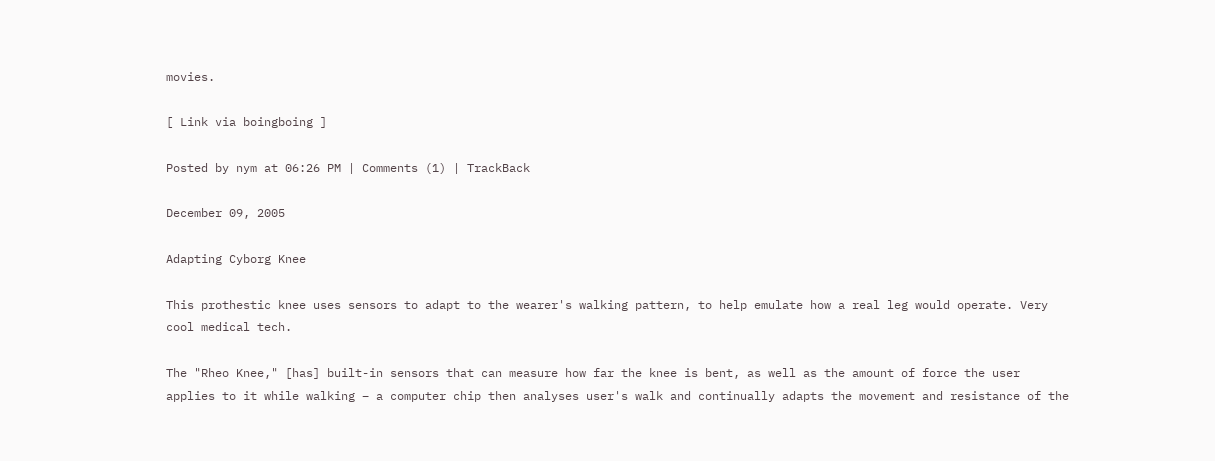movies.

[ Link via boingboing ]

Posted by nym at 06:26 PM | Comments (1) | TrackBack

December 09, 2005

Adapting Cyborg Knee

This prothestic knee uses sensors to adapt to the wearer's walking pattern, to help emulate how a real leg would operate. Very cool medical tech.

The "Rheo Knee," [has] built-in sensors that can measure how far the knee is bent, as well as the amount of force the user applies to it while walking – a computer chip then analyses user's walk and continually adapts the movement and resistance of the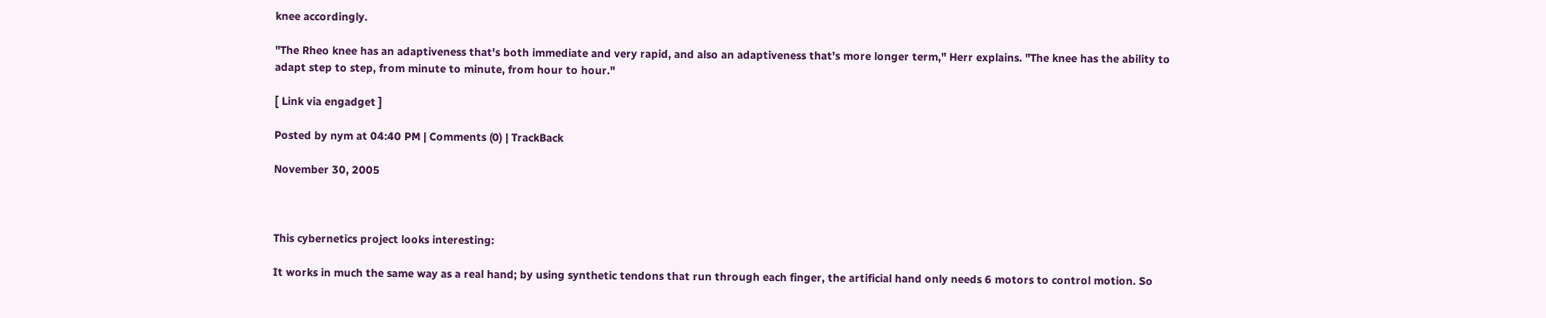knee accordingly.

"The Rheo knee has an adaptiveness that's both immediate and very rapid, and also an adaptiveness that's more longer term," Herr explains. "The knee has the ability to adapt step to step, from minute to minute, from hour to hour."

[ Link via engadget ]

Posted by nym at 04:40 PM | Comments (0) | TrackBack

November 30, 2005



This cybernetics project looks interesting:

It works in much the same way as a real hand; by using synthetic tendons that run through each finger, the artificial hand only needs 6 motors to control motion. So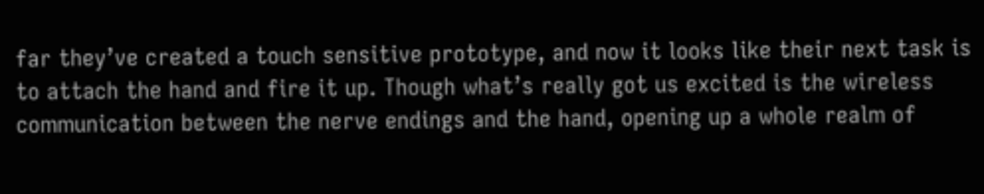far they’ve created a touch sensitive prototype, and now it looks like their next task is to attach the hand and fire it up. Though what’s really got us excited is the wireless communication between the nerve endings and the hand, opening up a whole realm of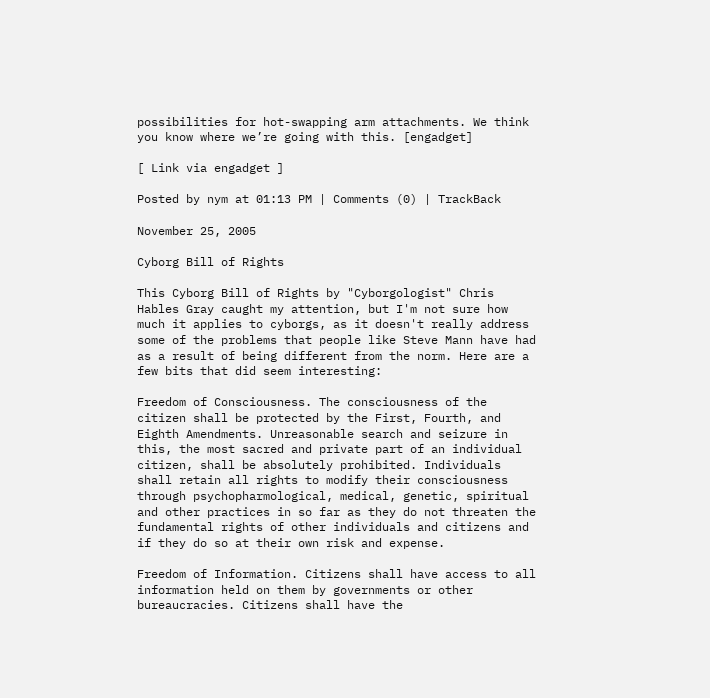possibilities for hot-swapping arm attachments. We think you know where we’re going with this. [engadget]

[ Link via engadget ]

Posted by nym at 01:13 PM | Comments (0) | TrackBack

November 25, 2005

Cyborg Bill of Rights

This Cyborg Bill of Rights by "Cyborgologist" Chris Hables Gray caught my attention, but I'm not sure how much it applies to cyborgs, as it doesn't really address some of the problems that people like Steve Mann have had as a result of being different from the norm. Here are a few bits that did seem interesting:

Freedom of Consciousness. The consciousness of the citizen shall be protected by the First, Fourth, and Eighth Amendments. Unreasonable search and seizure in this, the most sacred and private part of an individual citizen, shall be absolutely prohibited. Individuals shall retain all rights to modify their consciousness through psychopharmological, medical, genetic, spiritual and other practices in so far as they do not threaten the fundamental rights of other individuals and citizens and if they do so at their own risk and expense.

Freedom of Information. Citizens shall have access to all information held on them by governments or other bureaucracies. Citizens shall have the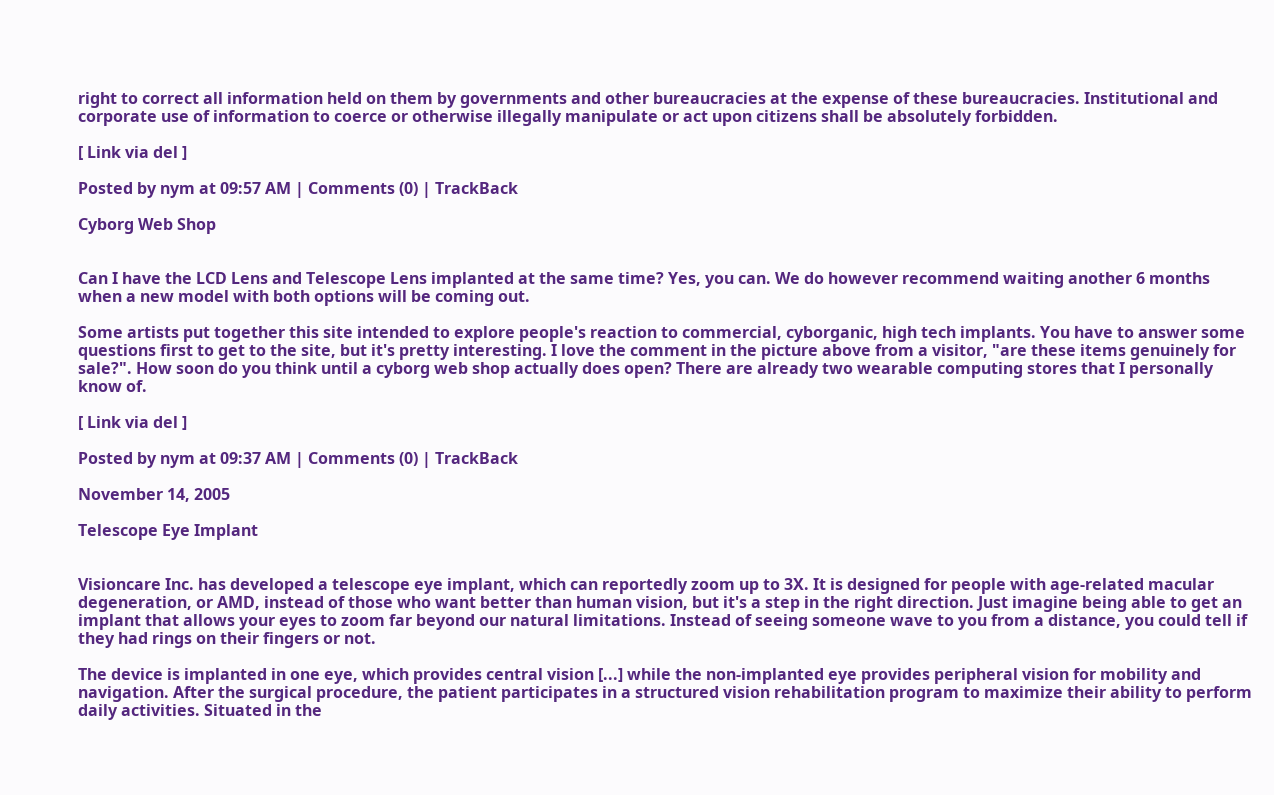right to correct all information held on them by governments and other bureaucracies at the expense of these bureaucracies. Institutional and corporate use of information to coerce or otherwise illegally manipulate or act upon citizens shall be absolutely forbidden.

[ Link via del ]

Posted by nym at 09:57 AM | Comments (0) | TrackBack

Cyborg Web Shop


Can I have the LCD Lens and Telescope Lens implanted at the same time? Yes, you can. We do however recommend waiting another 6 months when a new model with both options will be coming out.

Some artists put together this site intended to explore people's reaction to commercial, cyborganic, high tech implants. You have to answer some questions first to get to the site, but it's pretty interesting. I love the comment in the picture above from a visitor, "are these items genuinely for sale?". How soon do you think until a cyborg web shop actually does open? There are already two wearable computing stores that I personally know of.

[ Link via del ]

Posted by nym at 09:37 AM | Comments (0) | TrackBack

November 14, 2005

Telescope Eye Implant


Visioncare Inc. has developed a telescope eye implant, which can reportedly zoom up to 3X. It is designed for people with age-related macular degeneration, or AMD, instead of those who want better than human vision, but it's a step in the right direction. Just imagine being able to get an implant that allows your eyes to zoom far beyond our natural limitations. Instead of seeing someone wave to you from a distance, you could tell if they had rings on their fingers or not.

The device is implanted in one eye, which provides central vision [...] while the non-implanted eye provides peripheral vision for mobility and navigation. After the surgical procedure, the patient participates in a structured vision rehabilitation program to maximize their ability to perform daily activities. Situated in the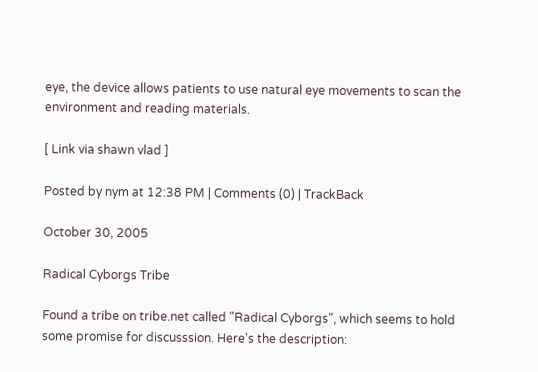eye, the device allows patients to use natural eye movements to scan the environment and reading materials.

[ Link via shawn vlad ]

Posted by nym at 12:38 PM | Comments (0) | TrackBack

October 30, 2005

Radical Cyborgs Tribe

Found a tribe on tribe.net called "Radical Cyborgs", which seems to hold some promise for discusssion. Here's the description: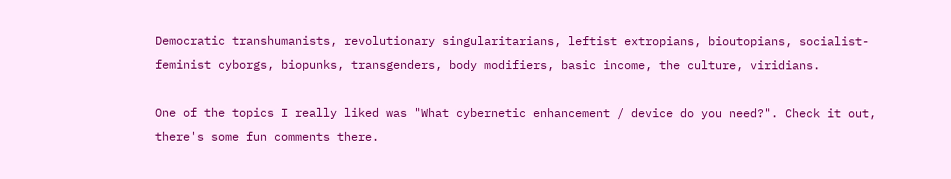Democratic transhumanists, revolutionary singularitarians, leftist extropians, bioutopians, socialist-feminist cyborgs, biopunks, transgenders, body modifiers, basic income, the culture, viridians.

One of the topics I really liked was "What cybernetic enhancement / device do you need?". Check it out, there's some fun comments there.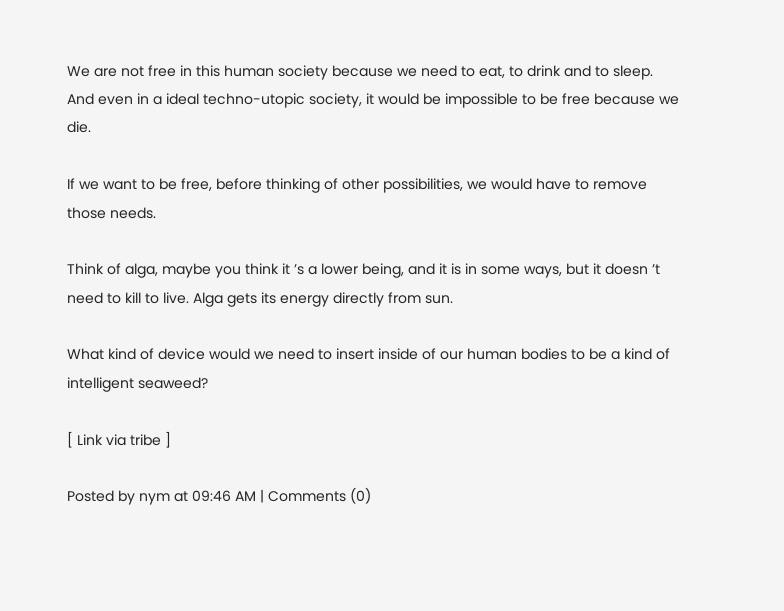We are not free in this human society because we need to eat, to drink and to sleep. And even in a ideal techno-utopic society, it would be impossible to be free because we die.

If we want to be free, before thinking of other possibilities, we would have to remove those needs.

Think of alga, maybe you think it ’s a lower being, and it is in some ways, but it doesn ’t need to kill to live. Alga gets its energy directly from sun.

What kind of device would we need to insert inside of our human bodies to be a kind of intelligent seaweed?

[ Link via tribe ]

Posted by nym at 09:46 AM | Comments (0)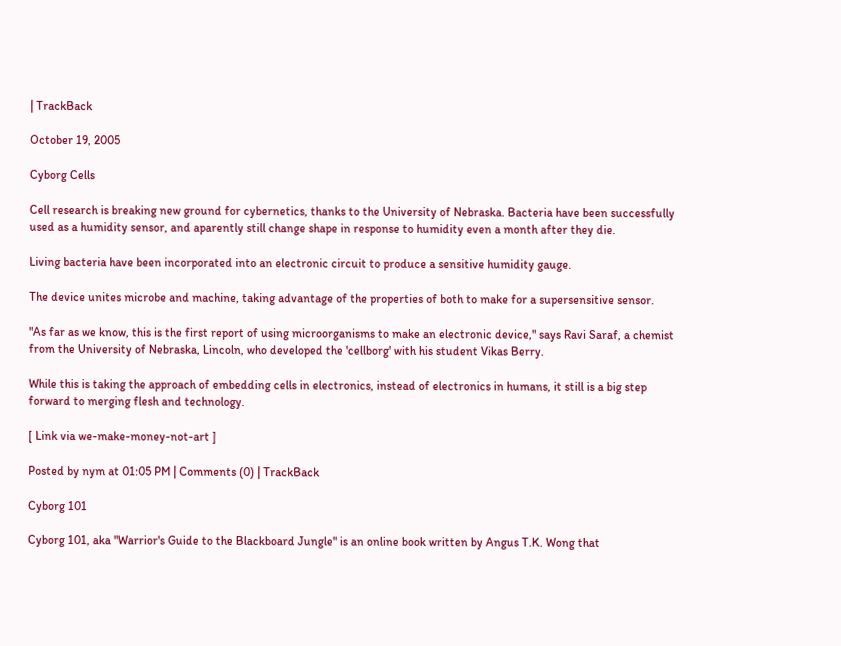| TrackBack

October 19, 2005

Cyborg Cells

Cell research is breaking new ground for cybernetics, thanks to the University of Nebraska. Bacteria have been successfully used as a humidity sensor, and aparently still change shape in response to humidity even a month after they die.

Living bacteria have been incorporated into an electronic circuit to produce a sensitive humidity gauge.

The device unites microbe and machine, taking advantage of the properties of both to make for a supersensitive sensor.

"As far as we know, this is the first report of using microorganisms to make an electronic device," says Ravi Saraf, a chemist from the University of Nebraska, Lincoln, who developed the 'cellborg' with his student Vikas Berry.

While this is taking the approach of embedding cells in electronics, instead of electronics in humans, it still is a big step forward to merging flesh and technology.

[ Link via we-make-money-not-art ]

Posted by nym at 01:05 PM | Comments (0) | TrackBack

Cyborg 101

Cyborg 101, aka "Warrior's Guide to the Blackboard Jungle" is an online book written by Angus T.K. Wong that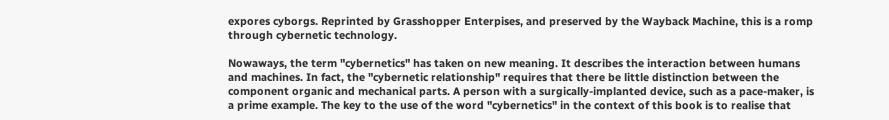expores cyborgs. Reprinted by Grasshopper Enterpises, and preserved by the Wayback Machine, this is a romp through cybernetic technology.

Nowaways, the term "cybernetics" has taken on new meaning. It describes the interaction between humans and machines. In fact, the "cybernetic relationship" requires that there be little distinction between the component organic and mechanical parts. A person with a surgically-implanted device, such as a pace-maker, is a prime example. The key to the use of the word "cybernetics" in the context of this book is to realise that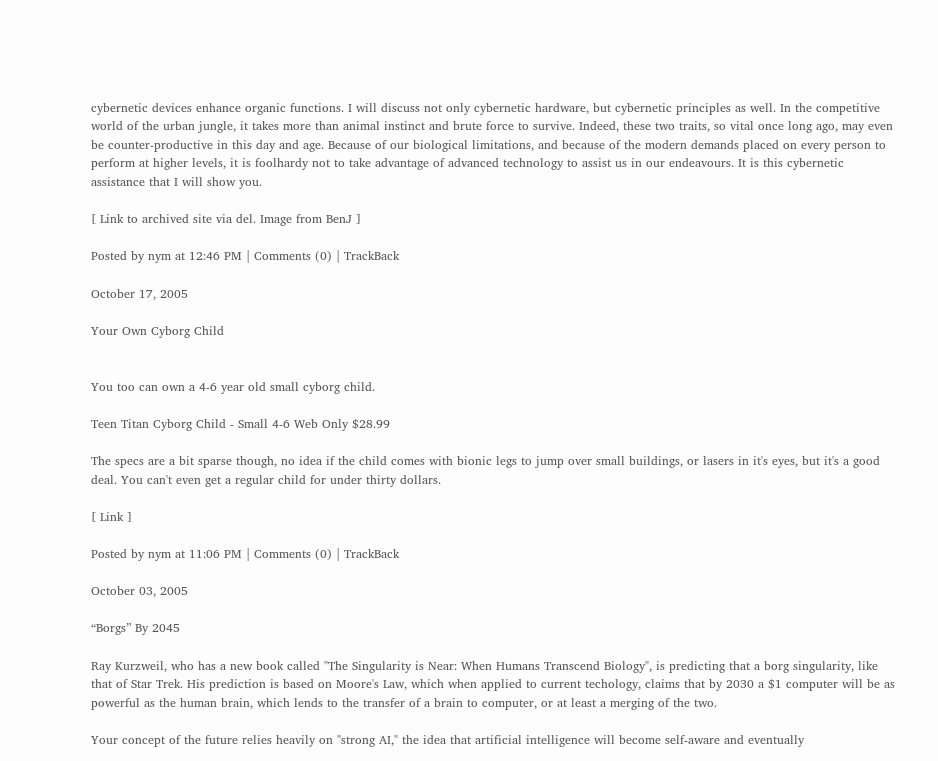cybernetic devices enhance organic functions. I will discuss not only cybernetic hardware, but cybernetic principles as well. In the competitive world of the urban jungle, it takes more than animal instinct and brute force to survive. Indeed, these two traits, so vital once long ago, may even be counter-productive in this day and age. Because of our biological limitations, and because of the modern demands placed on every person to perform at higher levels, it is foolhardy not to take advantage of advanced technology to assist us in our endeavours. It is this cybernetic assistance that I will show you.

[ Link to archived site via del. Image from BenJ ]

Posted by nym at 12:46 PM | Comments (0) | TrackBack

October 17, 2005

Your Own Cyborg Child


You too can own a 4-6 year old small cyborg child.

Teen Titan Cyborg Child - Small 4-6 Web Only $28.99

The specs are a bit sparse though, no idea if the child comes with bionic legs to jump over small buildings, or lasers in it's eyes, but it's a good deal. You can't even get a regular child for under thirty dollars.

[ Link ]

Posted by nym at 11:06 PM | Comments (0) | TrackBack

October 03, 2005

“Borgs” By 2045

Ray Kurzweil, who has a new book called "The Singularity is Near: When Humans Transcend Biology", is predicting that a borg singularity, like that of Star Trek. His prediction is based on Moore's Law, which when applied to current techology, claims that by 2030 a $1 computer will be as powerful as the human brain, which lends to the transfer of a brain to computer, or at least a merging of the two.

Your concept of the future relies heavily on "strong AI," the idea that artificial intelligence will become self-aware and eventually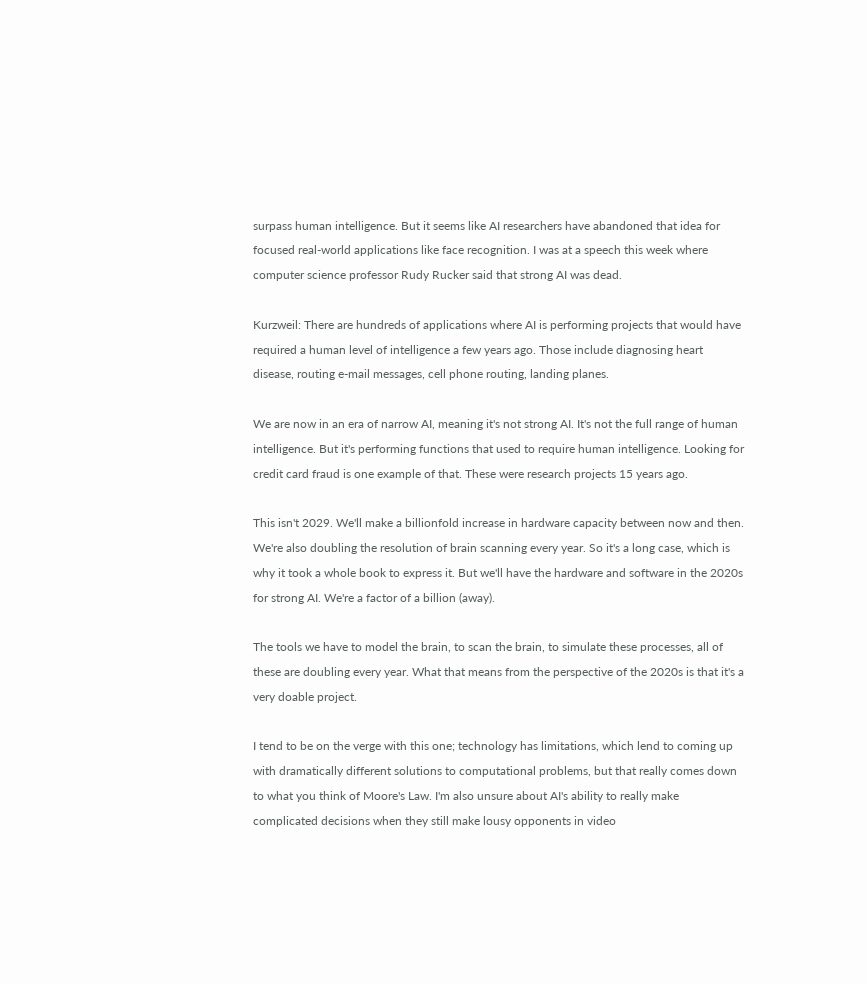surpass human intelligence. But it seems like AI researchers have abandoned that idea for focused real-world applications like face recognition. I was at a speech this week where computer science professor Rudy Rucker said that strong AI was dead.

Kurzweil: There are hundreds of applications where AI is performing projects that would have required a human level of intelligence a few years ago. Those include diagnosing heart disease, routing e-mail messages, cell phone routing, landing planes.

We are now in an era of narrow AI, meaning it's not strong AI. It's not the full range of human intelligence. But it's performing functions that used to require human intelligence. Looking for credit card fraud is one example of that. These were research projects 15 years ago.

This isn't 2029. We'll make a billionfold increase in hardware capacity between now and then. We're also doubling the resolution of brain scanning every year. So it's a long case, which is why it took a whole book to express it. But we'll have the hardware and software in the 2020s for strong AI. We're a factor of a billion (away).

The tools we have to model the brain, to scan the brain, to simulate these processes, all of these are doubling every year. What that means from the perspective of the 2020s is that it's a very doable project.

I tend to be on the verge with this one; technology has limitations, which lend to coming up with dramatically different solutions to computational problems, but that really comes down to what you think of Moore's Law. I'm also unsure about AI's ability to really make complicated decisions when they still make lousy opponents in video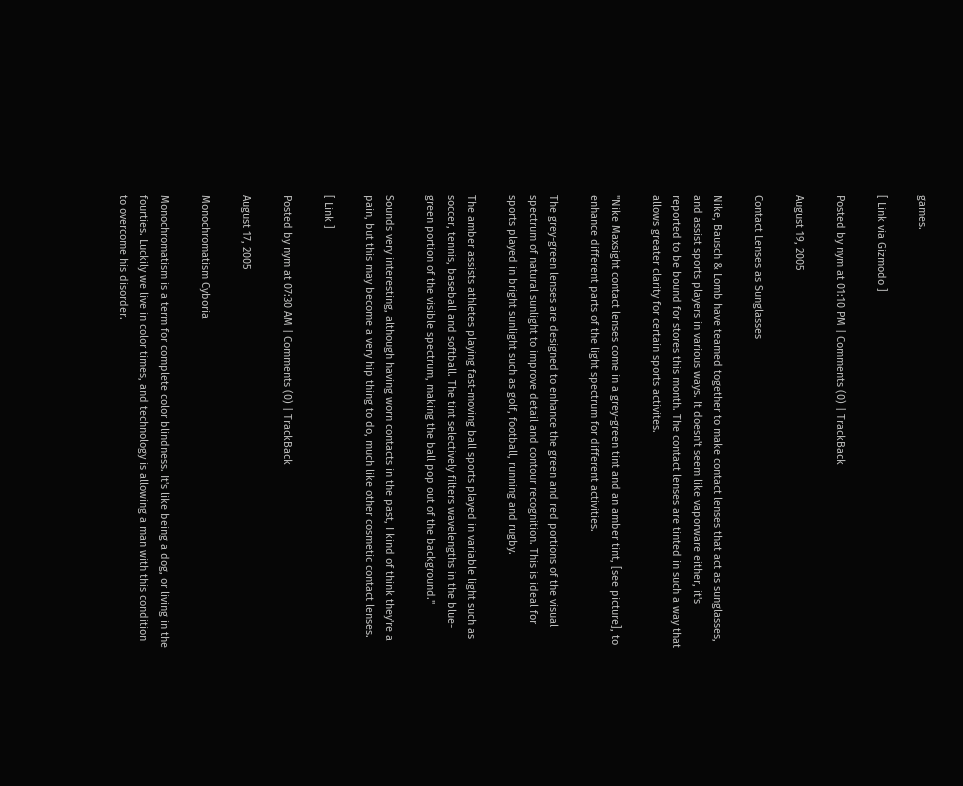games.

[ Link via Gizmodo ]

Posted by nym at 01:10 PM | Comments (0) | TrackBack

August 19, 2005

Contact Lenses as Sunglasses

Nike, Bausch & Lomb have teamed together to make contact lenses that act as sunglasses, and assist sports players in various ways. It doesn't seem like vaporware either, it's reported to be bound for stores this month. The contact lenses are tinted in such a way that allows greater clarity for certain sports activites.

"Nike Maxsight contact lenses come in a grey-green tint and an amber tint, [see picture], to enhance different parts of the light spectrum for different activities.

The grey-green lenses are designed to enhance the green and red portions of the visual spectrum of natural sunlight to improve detail and contour recognition. This is ideal for sports played in bright sunlight such as golf, football, running and rugby.

The amber assists athletes playing fast-moving ball sports played in variable light such as soccer, tennis, baseball and softball. The tint selectively filters wavelengths in the blue-green portion of the visible spectrum, making the ball pop out of the background."

Sounds very interesting, although having worn contacts in the past, I kind of think they're a pain, but this may become a very hip thing to do, much like other cosmetic contact lenses.

[ Link ]

Posted by nym at 07:30 AM | Comments (0) | TrackBack

August 17, 2005

Monochromatism Cyboria

Monochromatism is a term for complete color blindness. It's like being a dog, or living in the fourties. Luckily we live in color times, and technology is allowing a man with this condition to overcome his disorder.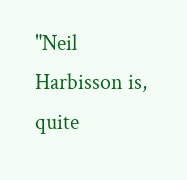"Neil Harbisson is, quite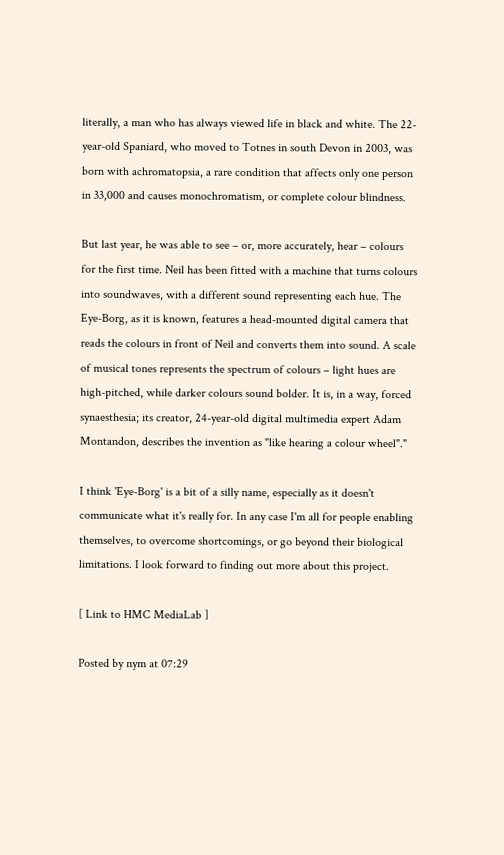literally, a man who has always viewed life in black and white. The 22-year-old Spaniard, who moved to Totnes in south Devon in 2003, was born with achromatopsia, a rare condition that affects only one person in 33,000 and causes monochromatism, or complete colour blindness.

But last year, he was able to see – or, more accurately, hear – colours for the first time. Neil has been fitted with a machine that turns colours into soundwaves, with a different sound representing each hue. The Eye-Borg, as it is known, features a head-mounted digital camera that reads the colours in front of Neil and converts them into sound. A scale of musical tones represents the spectrum of colours – light hues are high-pitched, while darker colours sound bolder. It is, in a way, forced synaesthesia; its creator, 24-year-old digital multimedia expert Adam Montandon, describes the invention as "like hearing a colour wheel"."

I think 'Eye-Borg' is a bit of a silly name, especially as it doesn't communicate what it's really for. In any case I'm all for people enabling themselves, to overcome shortcomings, or go beyond their biological limitations. I look forward to finding out more about this project.

[ Link to HMC MediaLab ]

Posted by nym at 07:29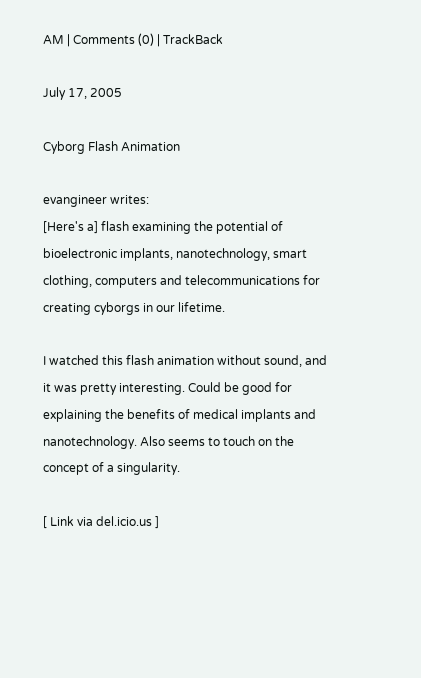AM | Comments (0) | TrackBack

July 17, 2005

Cyborg Flash Animation

evangineer writes:
[Here's a] flash examining the potential of bioelectronic implants, nanotechnology, smart clothing, computers and telecommunications for creating cyborgs in our lifetime.

I watched this flash animation without sound, and it was pretty interesting. Could be good for explaining the benefits of medical implants and nanotechnology. Also seems to touch on the concept of a singularity.

[ Link via del.icio.us ]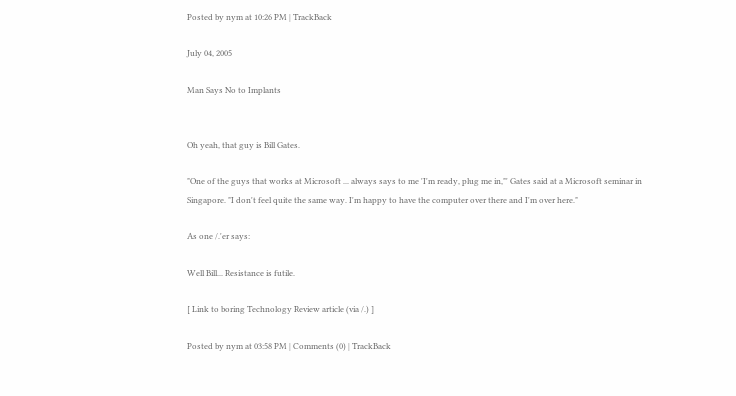Posted by nym at 10:26 PM | TrackBack

July 04, 2005

Man Says No to Implants


Oh yeah, that guy is Bill Gates.

"One of the guys that works at Microsoft ... always says to me 'I'm ready, plug me in,"' Gates said at a Microsoft seminar in Singapore. "I don't feel quite the same way. I'm happy to have the computer over there and I'm over here."

As one /.'er says:

Well Bill... Resistance is futile.

[ Link to boring Technology Review article (via /.) ]

Posted by nym at 03:58 PM | Comments (0) | TrackBack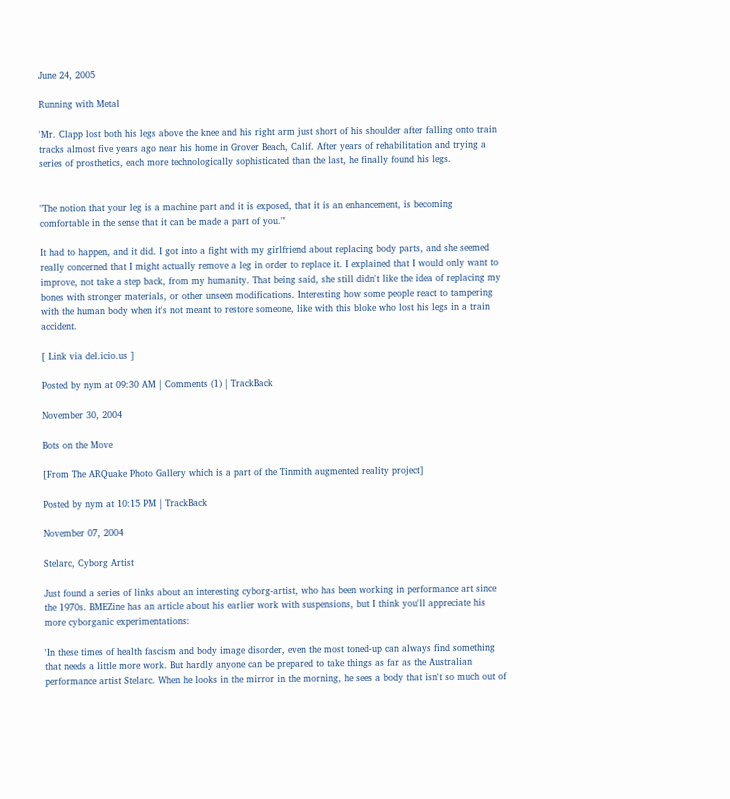June 24, 2005

Running with Metal

'Mr. Clapp lost both his legs above the knee and his right arm just short of his shoulder after falling onto train tracks almost five years ago near his home in Grover Beach, Calif. After years of rehabilitation and trying a series of prosthetics, each more technologically sophisticated than the last, he finally found his legs.


"The notion that your leg is a machine part and it is exposed, that it is an enhancement, is becoming comfortable in the sense that it can be made a part of you."'

It had to happen, and it did. I got into a fight with my girlfriend about replacing body parts, and she seemed really concerned that I might actually remove a leg in order to replace it. I explained that I would only want to improve, not take a step back, from my humanity. That being said, she still didn't like the idea of replacing my bones with stronger materials, or other unseen modifications. Interesting how some people react to tampering with the human body when it's not meant to restore someone, like with this bloke who lost his legs in a train accident.

[ Link via del.icio.us ]

Posted by nym at 09:30 AM | Comments (1) | TrackBack

November 30, 2004

Bots on the Move

[From The ARQuake Photo Gallery which is a part of the Tinmith augmented reality project]

Posted by nym at 10:15 PM | TrackBack

November 07, 2004

Stelarc, Cyborg Artist

Just found a series of links about an interesting cyborg-artist, who has been working in performance art since the 1970s. BMEZine has an article about his earlier work with suspensions, but I think you'll appreciate his more cyborganic experimentations:

'In these times of health fascism and body image disorder, even the most toned-up can always find something that needs a little more work. But hardly anyone can be prepared to take things as far as the Australian performance artist Stelarc. When he looks in the mirror in the morning, he sees a body that isn't so much out of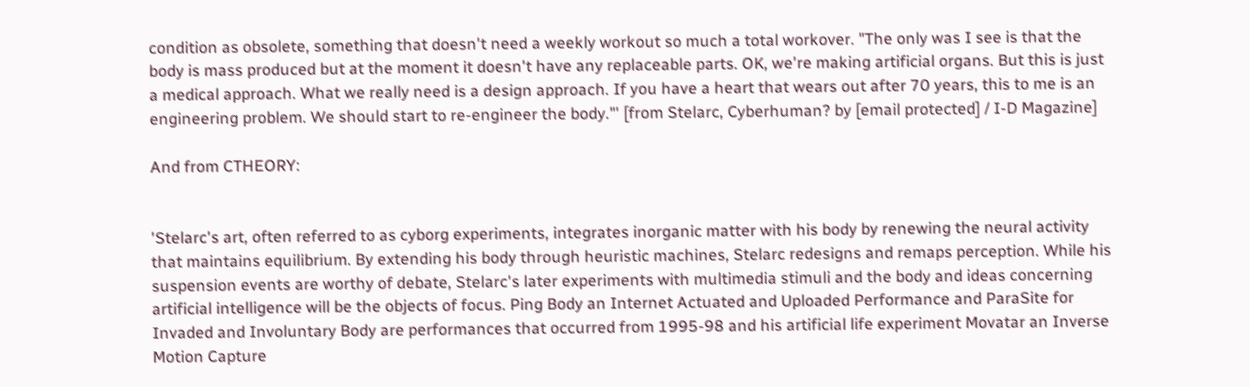condition as obsolete, something that doesn't need a weekly workout so much a total workover. "The only was I see is that the body is mass produced but at the moment it doesn't have any replaceable parts. OK, we're making artificial organs. But this is just a medical approach. What we really need is a design approach. If you have a heart that wears out after 70 years, this to me is an engineering problem. We should start to re-engineer the body."' [from Stelarc, Cyberhuman? by [email protected] / I-D Magazine]

And from CTHEORY:


'Stelarc's art, often referred to as cyborg experiments, integrates inorganic matter with his body by renewing the neural activity that maintains equilibrium. By extending his body through heuristic machines, Stelarc redesigns and remaps perception. While his suspension events are worthy of debate, Stelarc's later experiments with multimedia stimuli and the body and ideas concerning artificial intelligence will be the objects of focus. Ping Body an Internet Actuated and Uploaded Performance and ParaSite for Invaded and Involuntary Body are performances that occurred from 1995-98 and his artificial life experiment Movatar an Inverse Motion Capture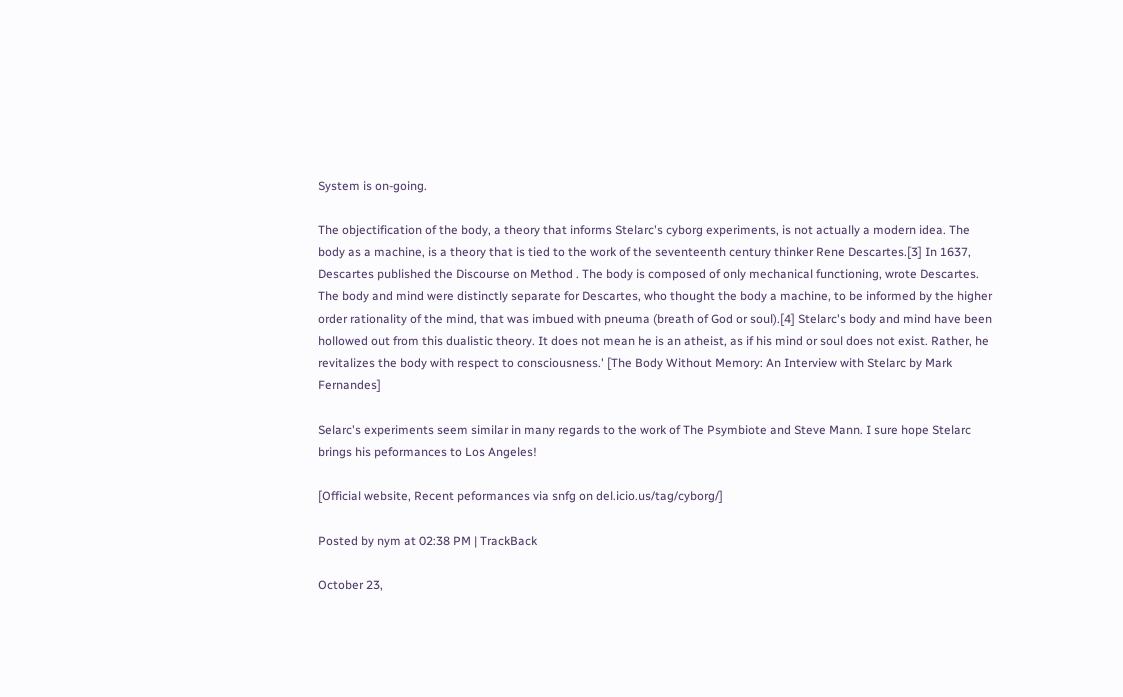System is on-going.

The objectification of the body, a theory that informs Stelarc's cyborg experiments, is not actually a modern idea. The body as a machine, is a theory that is tied to the work of the seventeenth century thinker Rene Descartes.[3] In 1637, Descartes published the Discourse on Method . The body is composed of only mechanical functioning, wrote Descartes. The body and mind were distinctly separate for Descartes, who thought the body a machine, to be informed by the higher order rationality of the mind, that was imbued with pneuma (breath of God or soul).[4] Stelarc's body and mind have been hollowed out from this dualistic theory. It does not mean he is an atheist, as if his mind or soul does not exist. Rather, he revitalizes the body with respect to consciousness.' [The Body Without Memory: An Interview with Stelarc by Mark Fernandes]

Selarc's experiments seem similar in many regards to the work of The Psymbiote and Steve Mann. I sure hope Stelarc brings his peformances to Los Angeles!

[Official website, Recent peformances via snfg on del.icio.us/tag/cyborg/]

Posted by nym at 02:38 PM | TrackBack

October 23,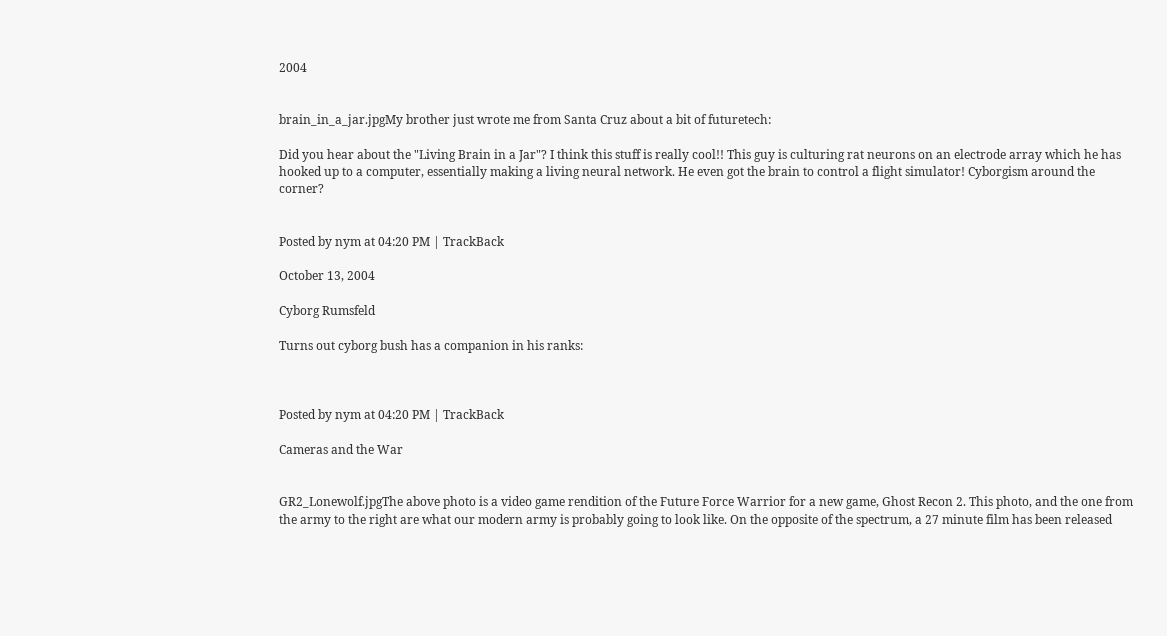2004


brain_in_a_jar.jpgMy brother just wrote me from Santa Cruz about a bit of futuretech:

Did you hear about the "Living Brain in a Jar"? I think this stuff is really cool!! This guy is culturing rat neurons on an electrode array which he has hooked up to a computer, essentially making a living neural network. He even got the brain to control a flight simulator! Cyborgism around the corner?


Posted by nym at 04:20 PM | TrackBack

October 13, 2004

Cyborg Rumsfeld

Turns out cyborg bush has a companion in his ranks:



Posted by nym at 04:20 PM | TrackBack

Cameras and the War


GR2_Lonewolf.jpgThe above photo is a video game rendition of the Future Force Warrior for a new game, Ghost Recon 2. This photo, and the one from the army to the right are what our modern army is probably going to look like. On the opposite of the spectrum, a 27 minute film has been released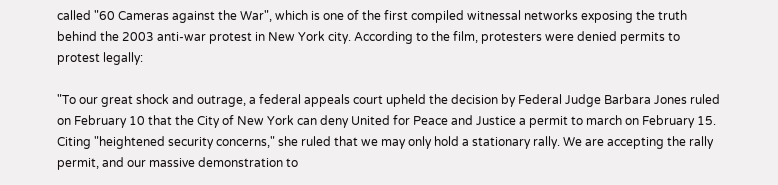called "60 Cameras against the War", which is one of the first compiled witnessal networks exposing the truth behind the 2003 anti-war protest in New York city. According to the film, protesters were denied permits to protest legally:

"To our great shock and outrage, a federal appeals court upheld the decision by Federal Judge Barbara Jones ruled on February 10 that the City of New York can deny United for Peace and Justice a permit to march on February 15. Citing "heightened security concerns," she ruled that we may only hold a stationary rally. We are accepting the rally permit, and our massive demonstration to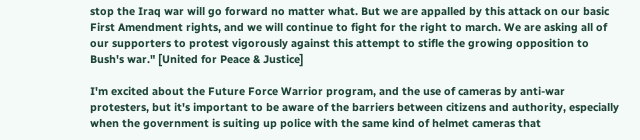stop the Iraq war will go forward no matter what. But we are appalled by this attack on our basic First Amendment rights, and we will continue to fight for the right to march. We are asking all of our supporters to protest vigorously against this attempt to stifle the growing opposition to Bush's war." [United for Peace & Justice]

I'm excited about the Future Force Warrior program, and the use of cameras by anti-war protesters, but it's important to be aware of the barriers between citizens and authority, especially when the government is suiting up police with the same kind of helmet cameras that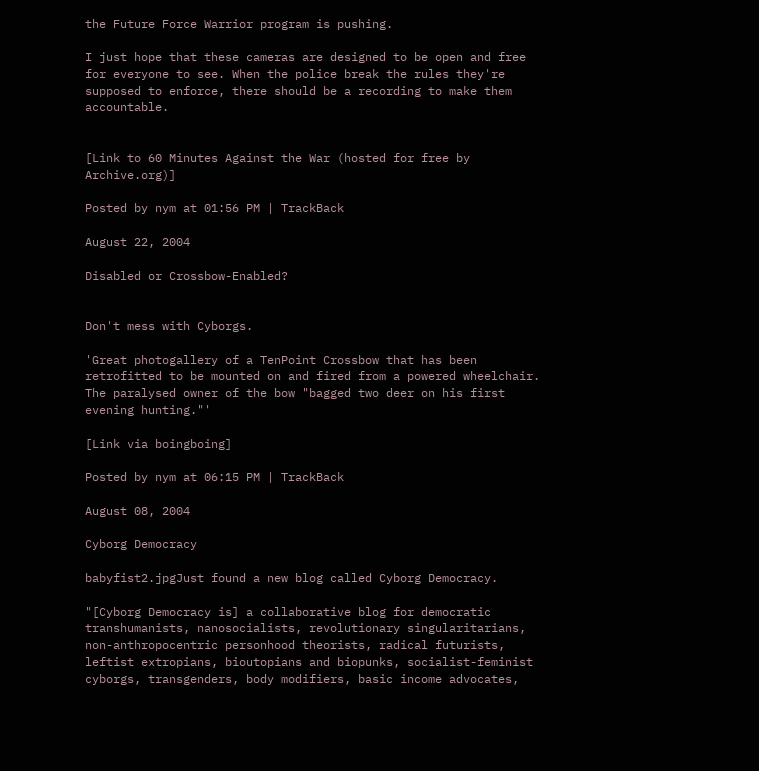the Future Force Warrior program is pushing.

I just hope that these cameras are designed to be open and free for everyone to see. When the police break the rules they're supposed to enforce, there should be a recording to make them accountable.


[Link to 60 Minutes Against the War (hosted for free by Archive.org)]

Posted by nym at 01:56 PM | TrackBack

August 22, 2004

Disabled or Crossbow-Enabled?


Don't mess with Cyborgs.

'Great photogallery of a TenPoint Crossbow that has been retrofitted to be mounted on and fired from a powered wheelchair. The paralysed owner of the bow "bagged two deer on his first evening hunting."'

[Link via boingboing]

Posted by nym at 06:15 PM | TrackBack

August 08, 2004

Cyborg Democracy

babyfist2.jpgJust found a new blog called Cyborg Democracy.

"[Cyborg Democracy is] a collaborative blog for democratic transhumanists, nanosocialists, revolutionary singularitarians, non-anthropocentric personhood theorists, radical futurists, leftist extropians, bioutopians and biopunks, socialist-feminist cyborgs, transgenders, body modifiers, basic income advocates,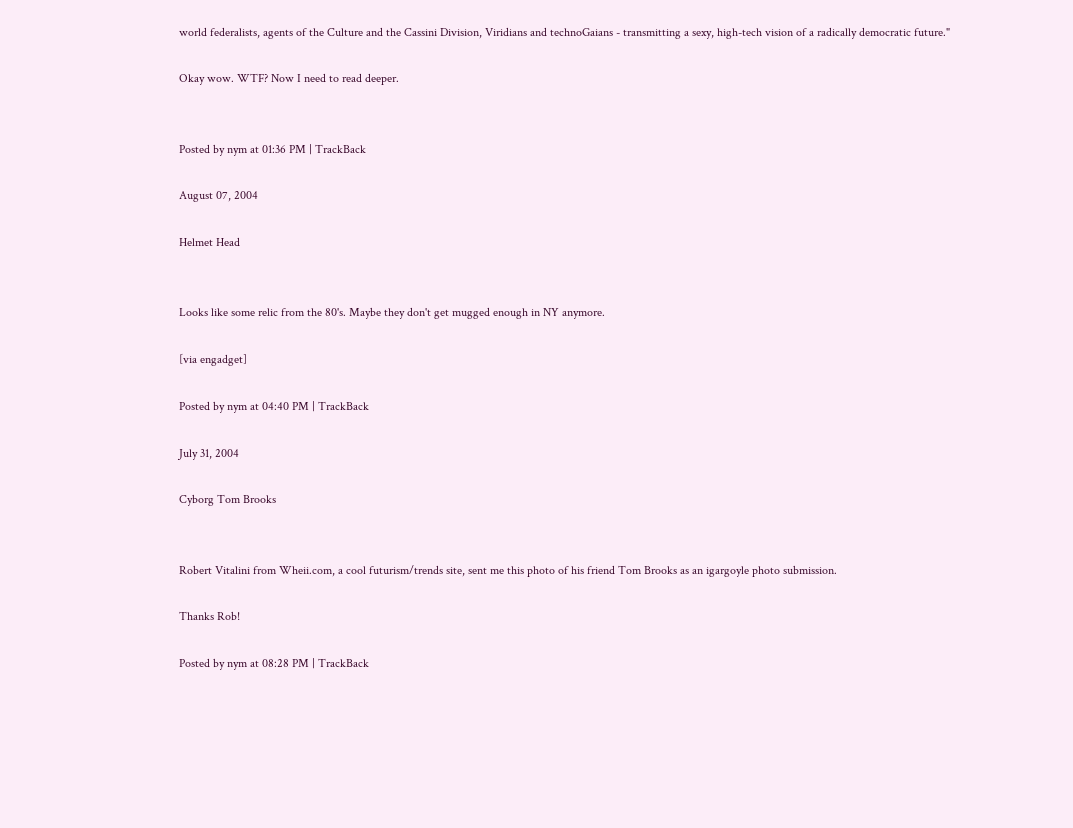world federalists, agents of the Culture and the Cassini Division, Viridians and technoGaians - transmitting a sexy, high-tech vision of a radically democratic future."

Okay wow. WTF? Now I need to read deeper.


Posted by nym at 01:36 PM | TrackBack

August 07, 2004

Helmet Head


Looks like some relic from the 80's. Maybe they don't get mugged enough in NY anymore.

[via engadget]

Posted by nym at 04:40 PM | TrackBack

July 31, 2004

Cyborg Tom Brooks


Robert Vitalini from Wheii.com, a cool futurism/trends site, sent me this photo of his friend Tom Brooks as an igargoyle photo submission.

Thanks Rob!

Posted by nym at 08:28 PM | TrackBack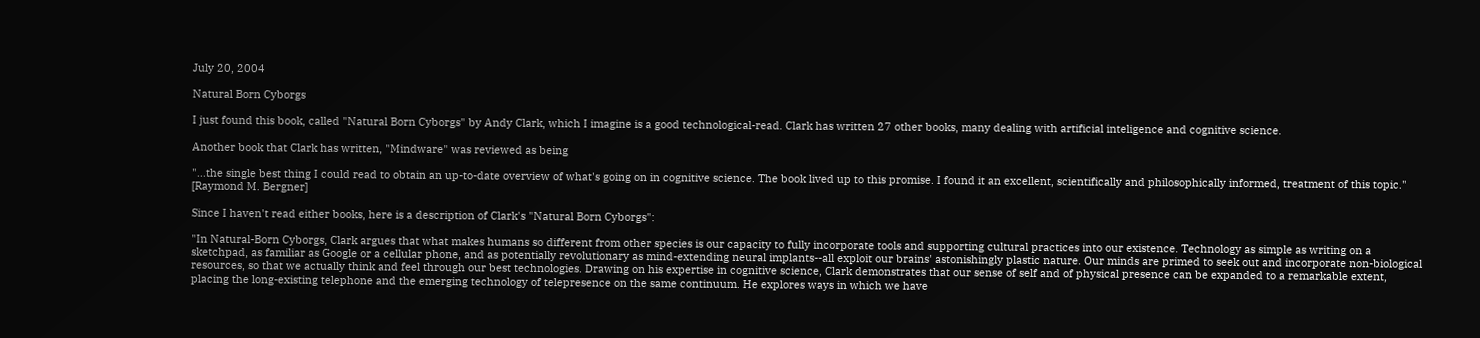July 20, 2004

Natural Born Cyborgs

I just found this book, called "Natural Born Cyborgs" by Andy Clark, which I imagine is a good technological-read. Clark has written 27 other books, many dealing with artificial inteligence and cognitive science.

Another book that Clark has written, "Mindware" was reviewed as being

"...the single best thing I could read to obtain an up-to-date overview of what's going on in cognitive science. The book lived up to this promise. I found it an excellent, scientifically and philosophically informed, treatment of this topic." [Raymond M. Bergner]

Since I haven't read either books, here is a description of Clark's "Natural Born Cyborgs":

"In Natural-Born Cyborgs, Clark argues that what makes humans so different from other species is our capacity to fully incorporate tools and supporting cultural practices into our existence. Technology as simple as writing on a sketchpad, as familiar as Google or a cellular phone, and as potentially revolutionary as mind-extending neural implants--all exploit our brains' astonishingly plastic nature. Our minds are primed to seek out and incorporate non-biological resources, so that we actually think and feel through our best technologies. Drawing on his expertise in cognitive science, Clark demonstrates that our sense of self and of physical presence can be expanded to a remarkable extent, placing the long-existing telephone and the emerging technology of telepresence on the same continuum. He explores ways in which we have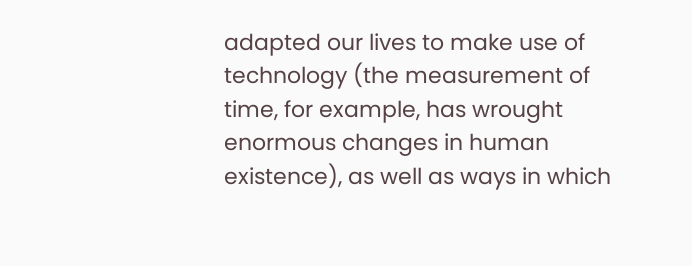adapted our lives to make use of technology (the measurement of time, for example, has wrought enormous changes in human existence), as well as ways in which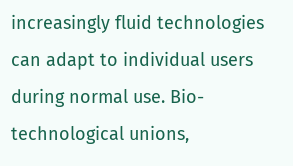increasingly fluid technologies can adapt to individual users during normal use. Bio-technological unions,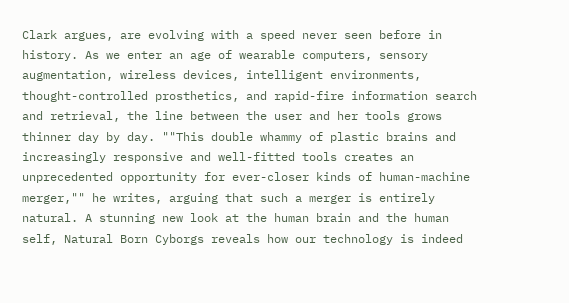Clark argues, are evolving with a speed never seen before in history. As we enter an age of wearable computers, sensory augmentation, wireless devices, intelligent environments, thought-controlled prosthetics, and rapid-fire information search and retrieval, the line between the user and her tools grows thinner day by day. ""This double whammy of plastic brains and increasingly responsive and well-fitted tools creates an unprecedented opportunity for ever-closer kinds of human-machine merger,"" he writes, arguing that such a merger is entirely natural. A stunning new look at the human brain and the human self, Natural Born Cyborgs reveals how our technology is indeed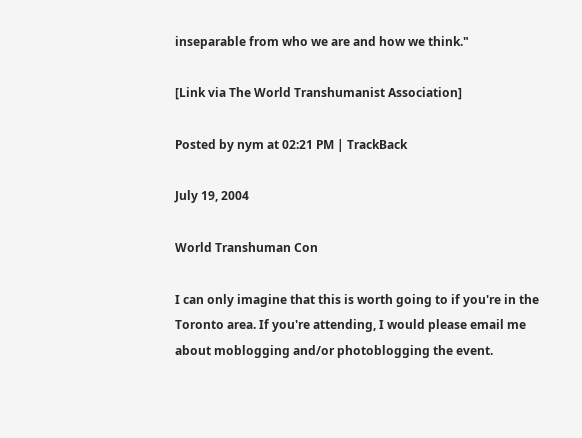inseparable from who we are and how we think."

[Link via The World Transhumanist Association]

Posted by nym at 02:21 PM | TrackBack

July 19, 2004

World Transhuman Con

I can only imagine that this is worth going to if you're in the Toronto area. If you're attending, I would please email me about moblogging and/or photoblogging the event.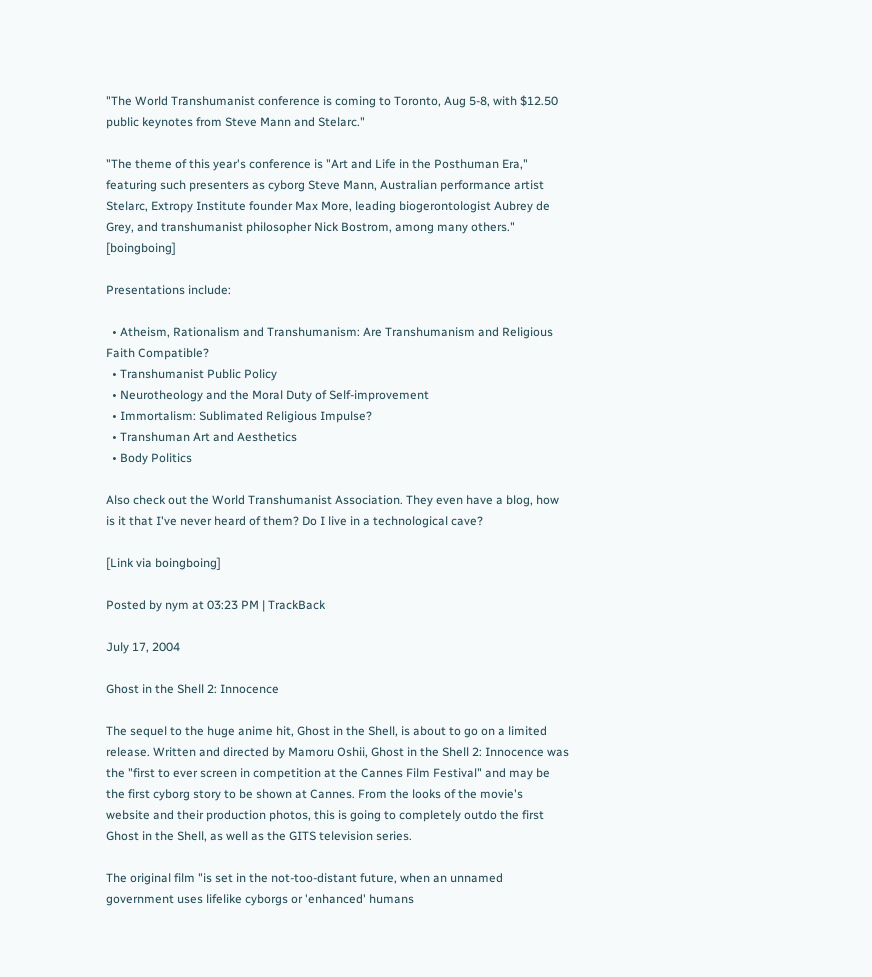"The World Transhumanist conference is coming to Toronto, Aug 5-8, with $12.50 public keynotes from Steve Mann and Stelarc."

"The theme of this year's conference is "Art and Life in the Posthuman Era," featuring such presenters as cyborg Steve Mann, Australian performance artist Stelarc, Extropy Institute founder Max More, leading biogerontologist Aubrey de Grey, and transhumanist philosopher Nick Bostrom, among many others." [boingboing]

Presentations include:

  • Atheism, Rationalism and Transhumanism: Are Transhumanism and Religious Faith Compatible?
  • Transhumanist Public Policy
  • Neurotheology and the Moral Duty of Self-improvement
  • Immortalism: Sublimated Religious Impulse?
  • Transhuman Art and Aesthetics
  • Body Politics

Also check out the World Transhumanist Association. They even have a blog, how is it that I've never heard of them? Do I live in a technological cave?

[Link via boingboing]

Posted by nym at 03:23 PM | TrackBack

July 17, 2004

Ghost in the Shell 2: Innocence

The sequel to the huge anime hit, Ghost in the Shell, is about to go on a limited release. Written and directed by Mamoru Oshii, Ghost in the Shell 2: Innocence was the "first to ever screen in competition at the Cannes Film Festival" and may be the first cyborg story to be shown at Cannes. From the looks of the movie's website and their production photos, this is going to completely outdo the first Ghost in the Shell, as well as the GITS television series.

The original film "is set in the not-too-distant future, when an unnamed government uses lifelike cyborgs or 'enhanced' humans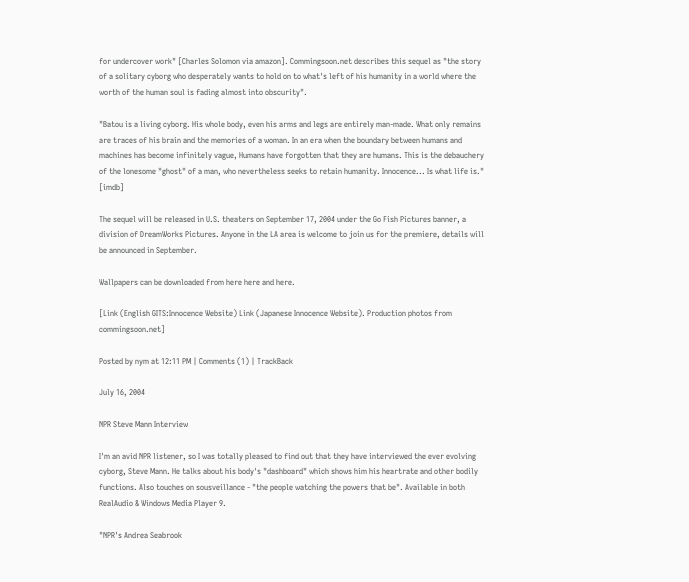for undercover work" [Charles Solomon via amazon]. Commingsoon.net describes this sequel as "the story of a solitary cyborg who desperately wants to hold on to what's left of his humanity in a world where the worth of the human soul is fading almost into obscurity".

"Batou is a living cyborg. His whole body, even his arms and legs are entirely man-made. What only remains are traces of his brain and the memories of a woman. In an era when the boundary between humans and machines has become infinitely vague, Humans have forgotten that they are humans. This is the debauchery of the lonesome "ghost" of a man, who nevertheless seeks to retain humanity. Innocence... Is what life is." [imdb]

The sequel will be released in U.S. theaters on September 17, 2004 under the Go Fish Pictures banner, a division of DreamWorks Pictures. Anyone in the LA area is welcome to join us for the premiere, details will be announced in September.

Wallpapers can be downloaded from here here and here.

[Link (English GITS:Innocence Website) Link (Japanese Innocence Website). Production photos from commingsoon.net]

Posted by nym at 12:11 PM | Comments (1) | TrackBack

July 16, 2004

NPR Steve Mann Interview

I'm an avid NPR listener, so I was totally pleased to find out that they have interviewed the ever evolving cyborg, Steve Mann. He talks about his body's "dashboard" which shows him his heartrate and other bodily functions. Also touches on sousveillance - "the people watching the powers that be". Available in both RealAudio & Windows Media Player 9.

"NPR's Andrea Seabrook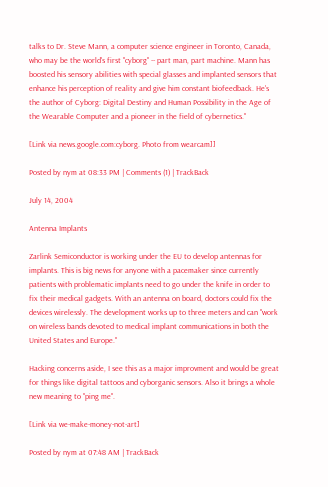talks to Dr. Steve Mann, a computer science engineer in Toronto, Canada, who may be the world's first "cyborg" -- part man, part machine. Mann has boosted his sensory abilities with special glasses and implanted sensors that enhance his perception of reality and give him constant biofeedback. He's the author of Cyborg: Digital Destiny and Human Possibility in the Age of the Wearable Computer and a pioneer in the field of cybernetics."

[Link via news.google.com:cyborg. Photo from wearcam]]

Posted by nym at 08:33 PM | Comments (1) | TrackBack

July 14, 2004

Antenna Implants

Zarlink Semiconductor is working under the EU to develop antennas for implants. This is big news for anyone with a pacemaker since currently patients with problematic implants need to go under the knife in order to fix their medical gadgets. With an antenna on board, doctors could fix the devices wirelessly. The development works up to three meters and can "work on wireless bands devoted to medical implant communications in both the United States and Europe."

Hacking concerns aside, I see this as a major improvment and would be great for things like digital tattoos and cyborganic sensors. Also it brings a whole new meaning to "ping me".

[Link via we-make-money-not-art]

Posted by nym at 07:48 AM | TrackBack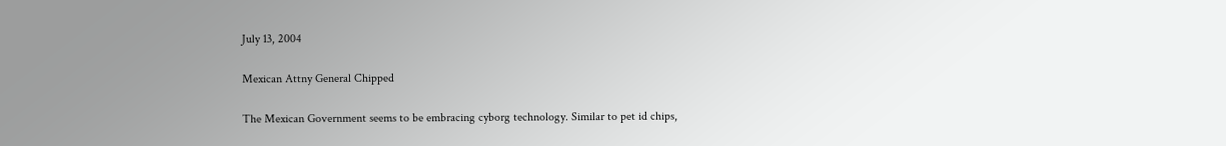July 13, 2004

Mexican Attny General Chipped

The Mexican Government seems to be embracing cyborg technology. Similar to pet id chips,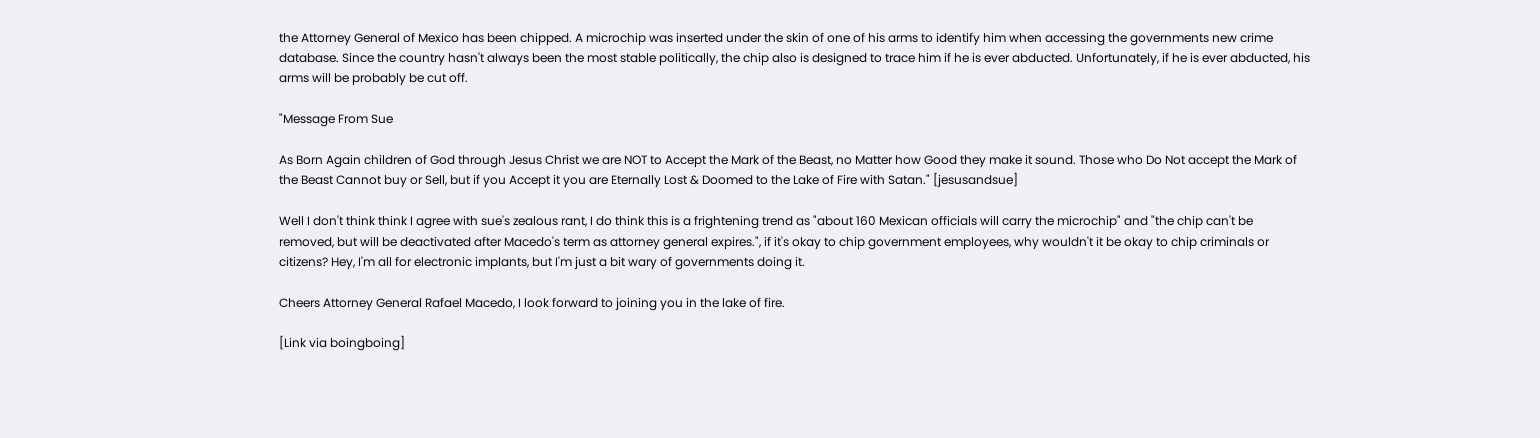the Attorney General of Mexico has been chipped. A microchip was inserted under the skin of one of his arms to identify him when accessing the governments new crime database. Since the country hasn't always been the most stable politically, the chip also is designed to trace him if he is ever abducted. Unfortunately, if he is ever abducted, his arms will be probably be cut off.

"Message From Sue

As Born Again children of God through Jesus Christ we are NOT to Accept the Mark of the Beast, no Matter how Good they make it sound. Those who Do Not accept the Mark of the Beast Cannot buy or Sell, but if you Accept it you are Eternally Lost & Doomed to the Lake of Fire with Satan." [jesusandsue]

Well I don't think think I agree with sue's zealous rant, I do think this is a frightening trend as "about 160 Mexican officials will carry the microchip" and "the chip can't be removed, but will be deactivated after Macedo's term as attorney general expires.", if it's okay to chip government employees, why wouldn't it be okay to chip criminals or citizens? Hey, I'm all for electronic implants, but I'm just a bit wary of governments doing it.

Cheers Attorney General Rafael Macedo, I look forward to joining you in the lake of fire.

[Link via boingboing]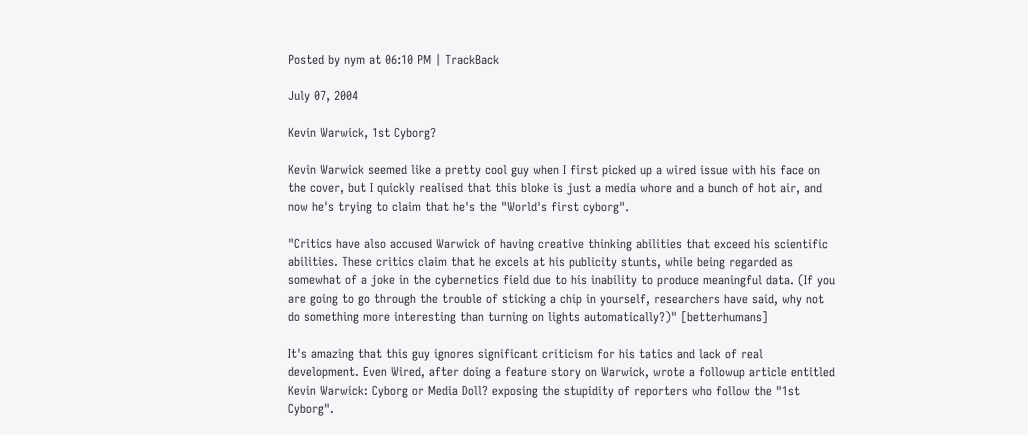Posted by nym at 06:10 PM | TrackBack

July 07, 2004

Kevin Warwick, 1st Cyborg?

Kevin Warwick seemed like a pretty cool guy when I first picked up a wired issue with his face on the cover, but I quickly realised that this bloke is just a media whore and a bunch of hot air, and now he's trying to claim that he's the "World's first cyborg".

"Critics have also accused Warwick of having creative thinking abilities that exceed his scientific abilities. These critics claim that he excels at his publicity stunts, while being regarded as somewhat of a joke in the cybernetics field due to his inability to produce meaningful data. (If you are going to go through the trouble of sticking a chip in yourself, researchers have said, why not do something more interesting than turning on lights automatically?)" [betterhumans]

It's amazing that this guy ignores significant criticism for his tatics and lack of real development. Even Wired, after doing a feature story on Warwick, wrote a followup article entitled Kevin Warwick: Cyborg or Media Doll? exposing the stupidity of reporters who follow the "1st Cyborg".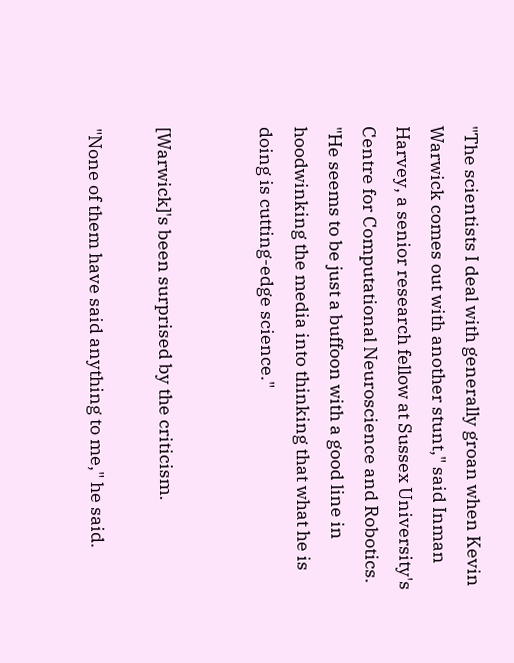"The scientists I deal with generally groan when Kevin Warwick comes out with another stunt," said Inman Harvey, a senior research fellow at Sussex University's Centre for Computational Neuroscience and Robotics. "He seems to be just a buffoon with a good line in hoodwinking the media into thinking that what he is doing is cutting-edge science."


[Warwick]'s been surprised by the criticism.

"None of them have said anything to me," he said.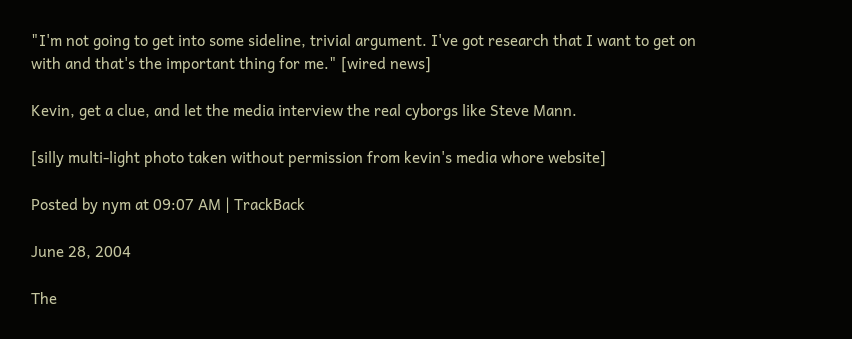"I'm not going to get into some sideline, trivial argument. I've got research that I want to get on with and that's the important thing for me." [wired news]

Kevin, get a clue, and let the media interview the real cyborgs like Steve Mann.

[silly multi-light photo taken without permission from kevin's media whore website]

Posted by nym at 09:07 AM | TrackBack

June 28, 2004

The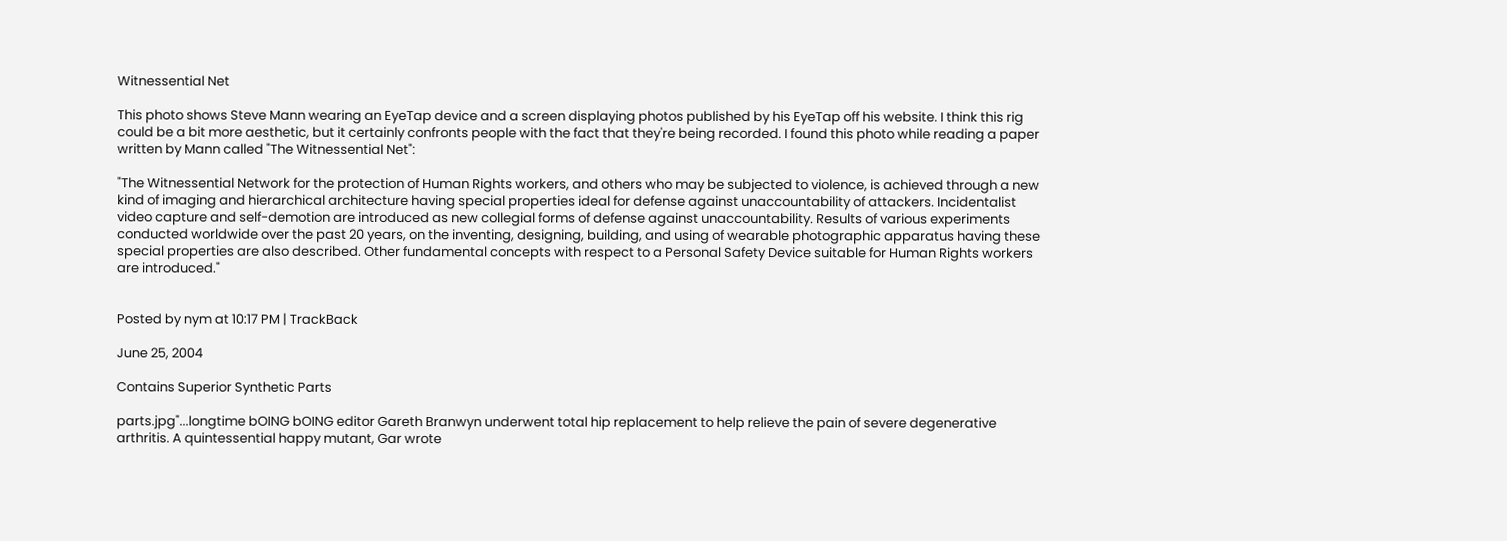Witnessential Net

This photo shows Steve Mann wearing an EyeTap device and a screen displaying photos published by his EyeTap off his website. I think this rig could be a bit more aesthetic, but it certainly confronts people with the fact that they're being recorded. I found this photo while reading a paper written by Mann called "The Witnessential Net":

"The Witnessential Network for the protection of Human Rights workers, and others who may be subjected to violence, is achieved through a new kind of imaging and hierarchical architecture having special properties ideal for defense against unaccountability of attackers. Incidentalist video capture and self-demotion are introduced as new collegial forms of defense against unaccountability. Results of various experiments conducted worldwide over the past 20 years, on the inventing, designing, building, and using of wearable photographic apparatus having these special properties are also described. Other fundamental concepts with respect to a Personal Safety Device suitable for Human Rights workers are introduced."


Posted by nym at 10:17 PM | TrackBack

June 25, 2004

Contains Superior Synthetic Parts

parts.jpg"...longtime bOING bOING editor Gareth Branwyn underwent total hip replacement to help relieve the pain of severe degenerative arthritis. A quintessential happy mutant, Gar wrote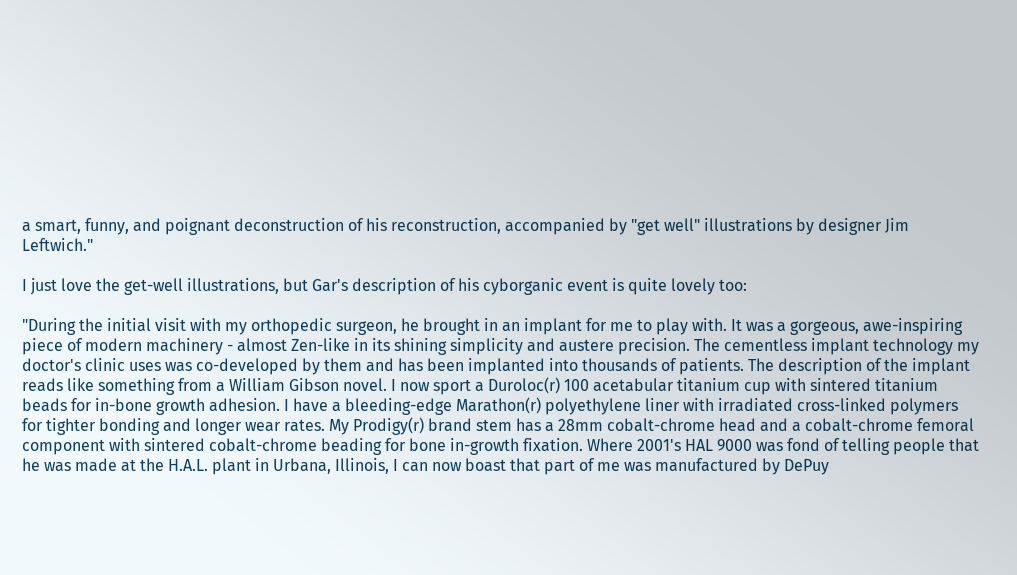a smart, funny, and poignant deconstruction of his reconstruction, accompanied by "get well" illustrations by designer Jim Leftwich."

I just love the get-well illustrations, but Gar's description of his cyborganic event is quite lovely too:

"During the initial visit with my orthopedic surgeon, he brought in an implant for me to play with. It was a gorgeous, awe-inspiring piece of modern machinery - almost Zen-like in its shining simplicity and austere precision. The cementless implant technology my doctor's clinic uses was co-developed by them and has been implanted into thousands of patients. The description of the implant reads like something from a William Gibson novel. I now sport a Duroloc(r) 100 acetabular titanium cup with sintered titanium beads for in-bone growth adhesion. I have a bleeding-edge Marathon(r) polyethylene liner with irradiated cross-linked polymers for tighter bonding and longer wear rates. My Prodigy(r) brand stem has a 28mm cobalt-chrome head and a cobalt-chrome femoral component with sintered cobalt-chrome beading for bone in-growth fixation. Where 2001's HAL 9000 was fond of telling people that he was made at the H.A.L. plant in Urbana, Illinois, I can now boast that part of me was manufactured by DePuy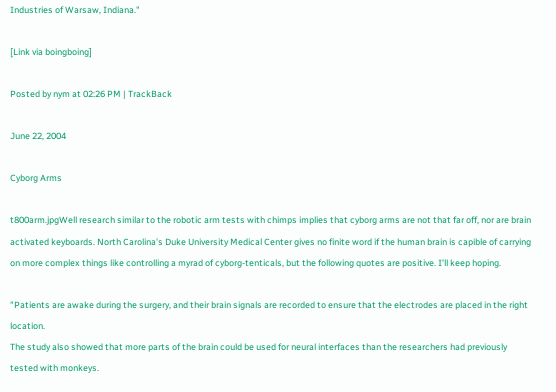Industries of Warsaw, Indiana."

[Link via boingboing]

Posted by nym at 02:26 PM | TrackBack

June 22, 2004

Cyborg Arms

t800arm.jpgWell research similar to the robotic arm tests with chimps implies that cyborg arms are not that far off, nor are brain activated keyboards. North Carolina's Duke University Medical Center gives no finite word if the human brain is capible of carrying on more complex things like controlling a myrad of cyborg-tenticals, but the following quotes are positive. I'll keep hoping.

"Patients are awake during the surgery, and their brain signals are recorded to ensure that the electrodes are placed in the right location.
The study also showed that more parts of the brain could be used for neural interfaces than the researchers had previously tested with monkeys.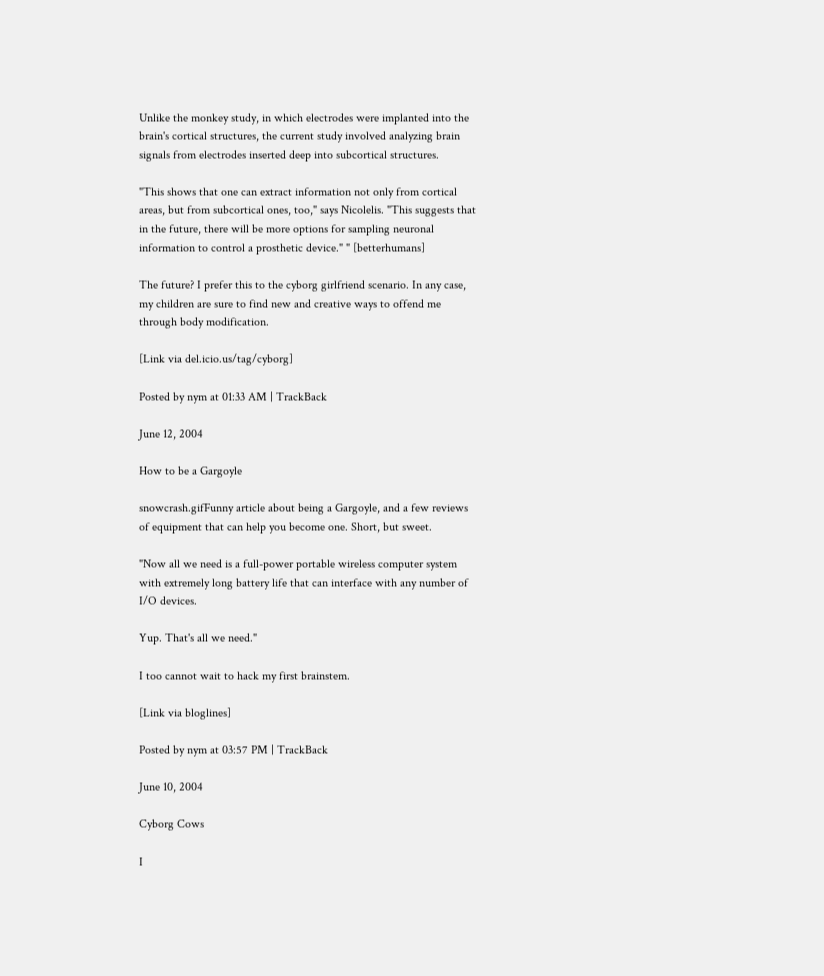Unlike the monkey study, in which electrodes were implanted into the brain's cortical structures, the current study involved analyzing brain signals from electrodes inserted deep into subcortical structures.

"This shows that one can extract information not only from cortical areas, but from subcortical ones, too," says Nicolelis. "This suggests that in the future, there will be more options for sampling neuronal information to control a prosthetic device." " [betterhumans]

The future? I prefer this to the cyborg girlfriend scenario. In any case, my children are sure to find new and creative ways to offend me through body modification.

[Link via del.icio.us/tag/cyborg]

Posted by nym at 01:33 AM | TrackBack

June 12, 2004

How to be a Gargoyle

snowcrash.gifFunny article about being a Gargoyle, and a few reviews of equipment that can help you become one. Short, but sweet.

"Now all we need is a full-power portable wireless computer system with extremely long battery life that can interface with any number of I/O devices.

Yup. That's all we need."

I too cannot wait to hack my first brainstem.

[Link via bloglines]

Posted by nym at 03:57 PM | TrackBack

June 10, 2004

Cyborg Cows

I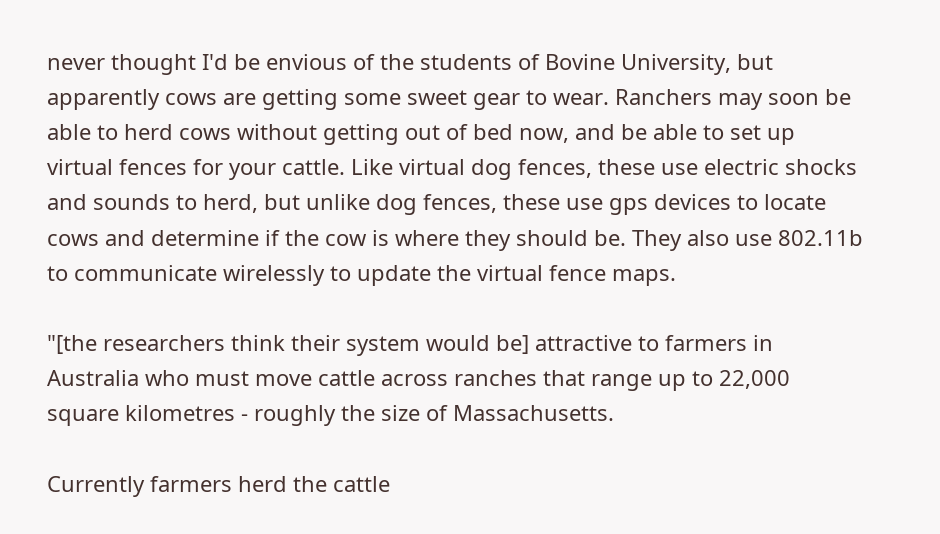never thought I'd be envious of the students of Bovine University, but apparently cows are getting some sweet gear to wear. Ranchers may soon be able to herd cows without getting out of bed now, and be able to set up virtual fences for your cattle. Like virtual dog fences, these use electric shocks and sounds to herd, but unlike dog fences, these use gps devices to locate cows and determine if the cow is where they should be. They also use 802.11b to communicate wirelessly to update the virtual fence maps.

"[the researchers think their system would be] attractive to farmers in Australia who must move cattle across ranches that range up to 22,000 square kilometres - roughly the size of Massachusetts.

Currently farmers herd the cattle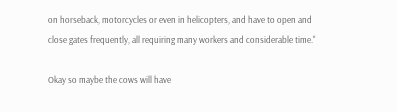on horseback, motorcycles or even in helicopters, and have to open and close gates frequently, all requiring many workers and considerable time."

Okay so maybe the cows will have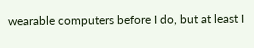wearable computers before I do, but at least I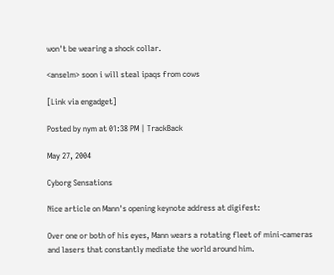won't be wearing a shock collar.

<anselm> soon i will steal ipaqs from cows

[Link via engadget]

Posted by nym at 01:38 PM | TrackBack

May 27, 2004

Cyborg Sensations

Nice article on Mann's opening keynote address at digifest:

Over one or both of his eyes, Mann wears a rotating fleet of mini-cameras and lasers that constantly mediate the world around him.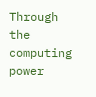Through the computing power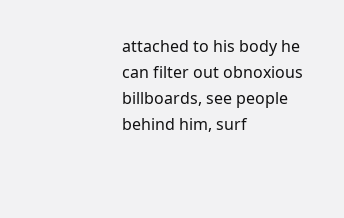attached to his body he can filter out obnoxious billboards, see people behind him, surf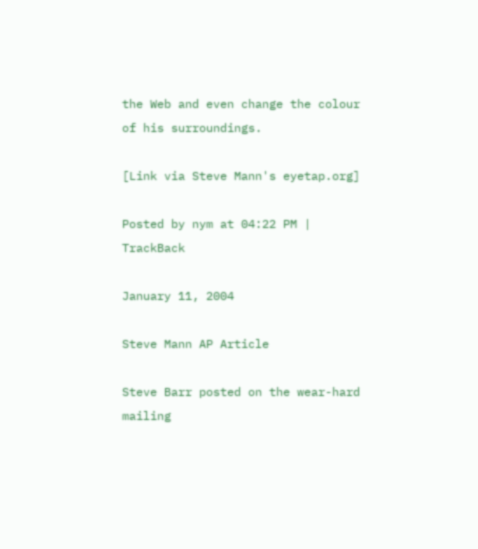the Web and even change the colour of his surroundings.

[Link via Steve Mann's eyetap.org]

Posted by nym at 04:22 PM | TrackBack

January 11, 2004

Steve Mann AP Article

Steve Barr posted on the wear-hard mailing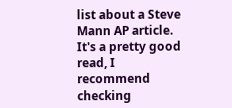list about a Steve Mann AP article. It's a pretty good read, I recommend checking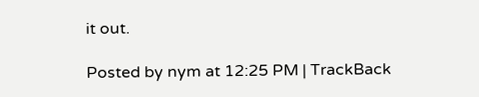it out.

Posted by nym at 12:25 PM | TrackBack